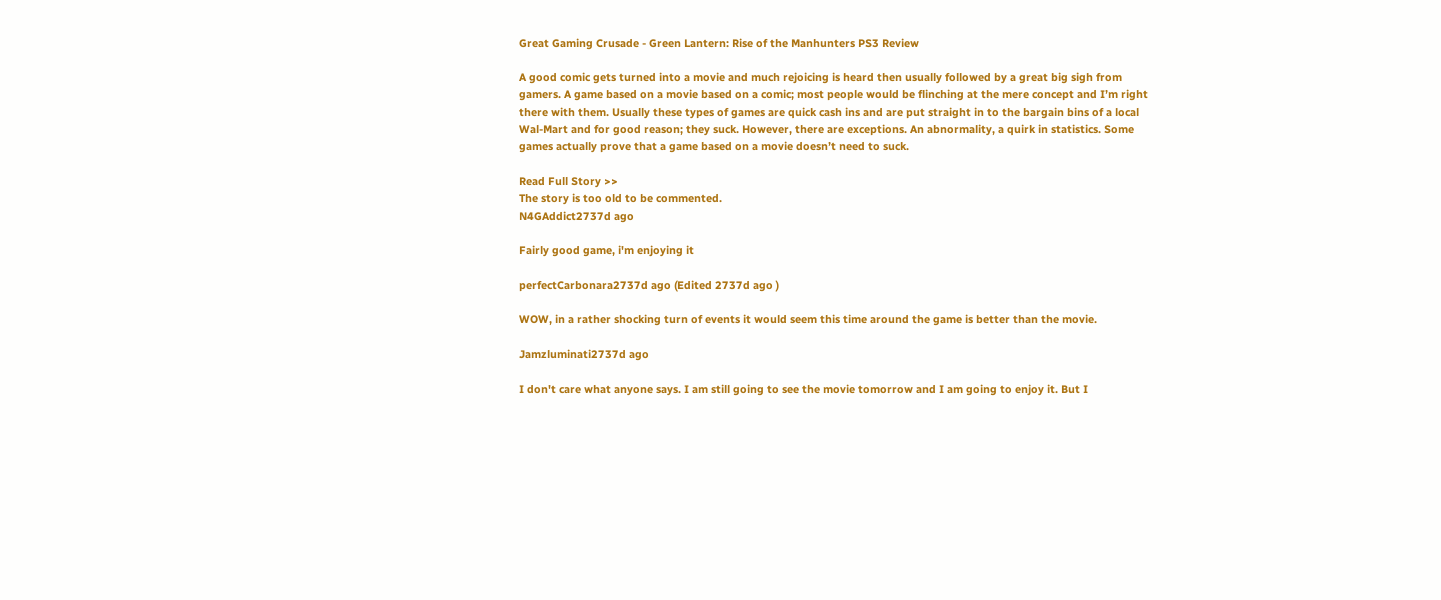Great Gaming Crusade - Green Lantern: Rise of the Manhunters PS3 Review

A good comic gets turned into a movie and much rejoicing is heard then usually followed by a great big sigh from gamers. A game based on a movie based on a comic; most people would be flinching at the mere concept and I’m right there with them. Usually these types of games are quick cash ins and are put straight in to the bargain bins of a local Wal-Mart and for good reason; they suck. However, there are exceptions. An abnormality, a quirk in statistics. Some games actually prove that a game based on a movie doesn’t need to suck.

Read Full Story >>
The story is too old to be commented.
N4GAddict2737d ago

Fairly good game, i'm enjoying it

perfectCarbonara2737d ago (Edited 2737d ago )

WOW, in a rather shocking turn of events it would seem this time around the game is better than the movie.

Jamzluminati2737d ago

I don't care what anyone says. I am still going to see the movie tomorrow and I am going to enjoy it. But I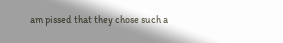am pissed that they chose such a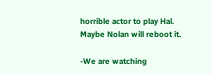horrible actor to play Hal. Maybe Nolan will reboot it.

-We are watching